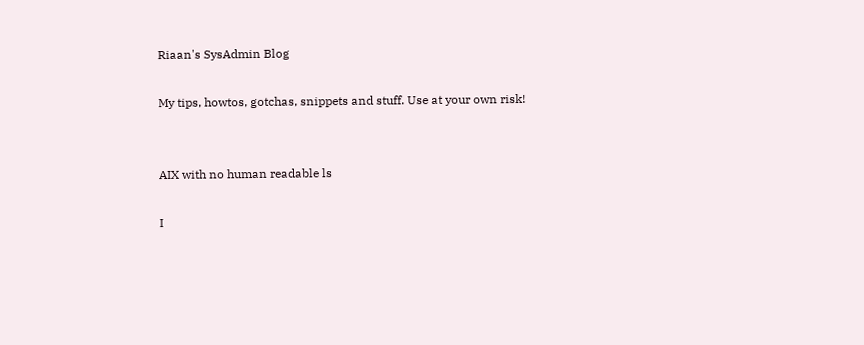Riaan's SysAdmin Blog

My tips, howtos, gotchas, snippets and stuff. Use at your own risk!


AIX with no human readable ls

I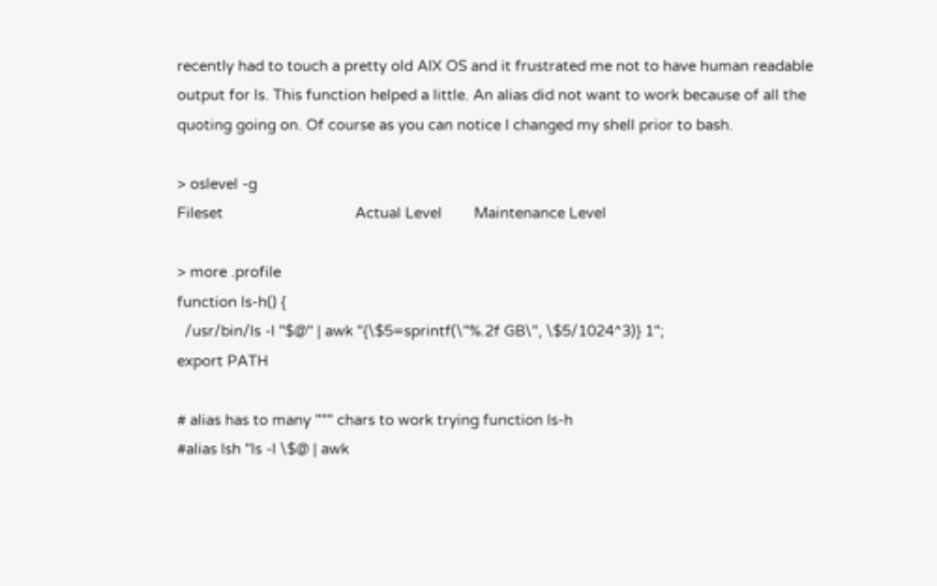recently had to touch a pretty old AIX OS and it frustrated me not to have human readable output for ls. This function helped a little. An alias did not want to work because of all the quoting going on. Of course as you can notice I changed my shell prior to bash.

> oslevel -g
Fileset                                 Actual Level        Maintenance Level

> more .profile
function ls-h() {
  /usr/bin/ls -l "$@" | awk "{\$5=sprintf(\"%.2f GB\", \$5/1024^3)} 1";
export PATH

# alias has to many """ chars to work trying function ls-h
#alias lsh "ls -l \$@ | awk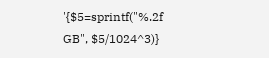'{$5=sprintf("%.2f GB", $5/1024^3)}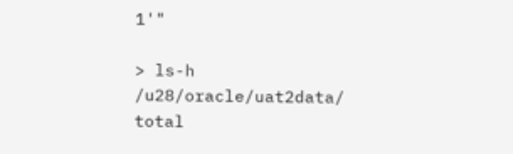1'"

> ls-h /u28/oracle/uat2data/
total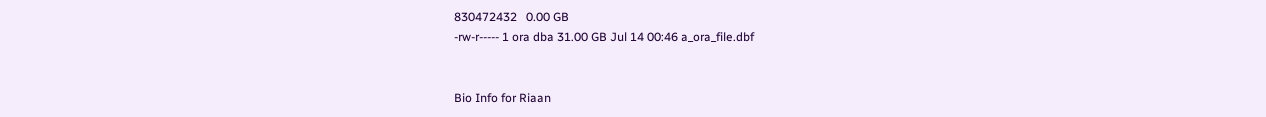830472432   0.00 GB
-rw-r----- 1 ora dba 31.00 GB Jul 14 00:46 a_ora_file.dbf


Bio Info for Riaan